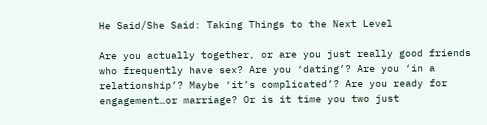He Said/She Said: Taking Things to the Next Level

Are you actually together, or are you just really good friends who frequently have sex? Are you ‘dating’? Are you ‘in a relationship’? Maybe ‘it’s complicated’? Are you ready for engagement…or marriage? Or is it time you two just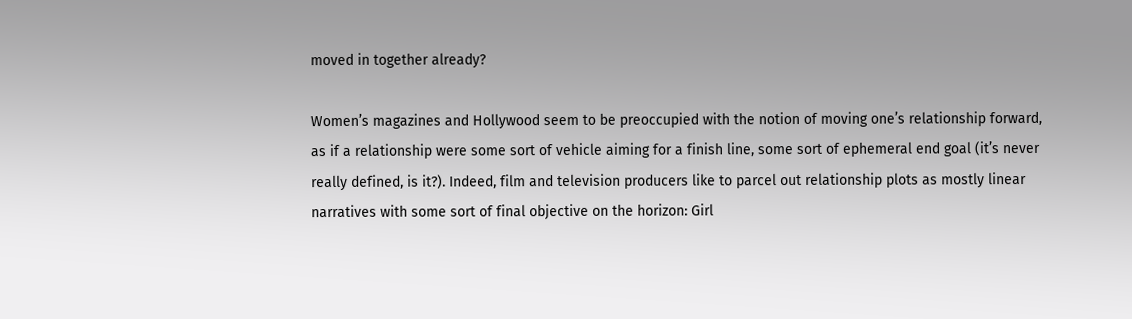moved in together already?

Women’s magazines and Hollywood seem to be preoccupied with the notion of moving one’s relationship forward, as if a relationship were some sort of vehicle aiming for a finish line, some sort of ephemeral end goal (it’s never really defined, is it?). Indeed, film and television producers like to parcel out relationship plots as mostly linear narratives with some sort of final objective on the horizon: Girl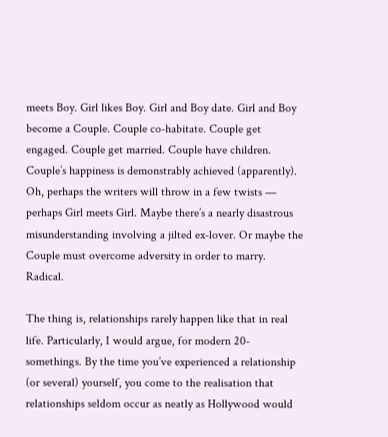meets Boy. Girl likes Boy. Girl and Boy date. Girl and Boy become a Couple. Couple co-habitate. Couple get engaged. Couple get married. Couple have children. Couple’s happiness is demonstrably achieved (apparently). Oh, perhaps the writers will throw in a few twists — perhaps Girl meets Girl. Maybe there’s a nearly disastrous misunderstanding involving a jilted ex-lover. Or maybe the Couple must overcome adversity in order to marry. Radical.

The thing is, relationships rarely happen like that in real life. Particularly, I would argue, for modern 20-somethings. By the time you’ve experienced a relationship (or several) yourself, you come to the realisation that relationships seldom occur as neatly as Hollywood would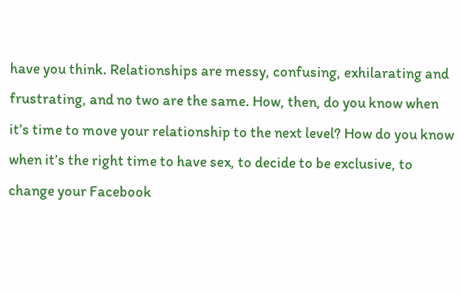have you think. Relationships are messy, confusing, exhilarating and frustrating, and no two are the same. How, then, do you know when it’s time to move your relationship to the next level? How do you know when it’s the right time to have sex, to decide to be exclusive, to change your Facebook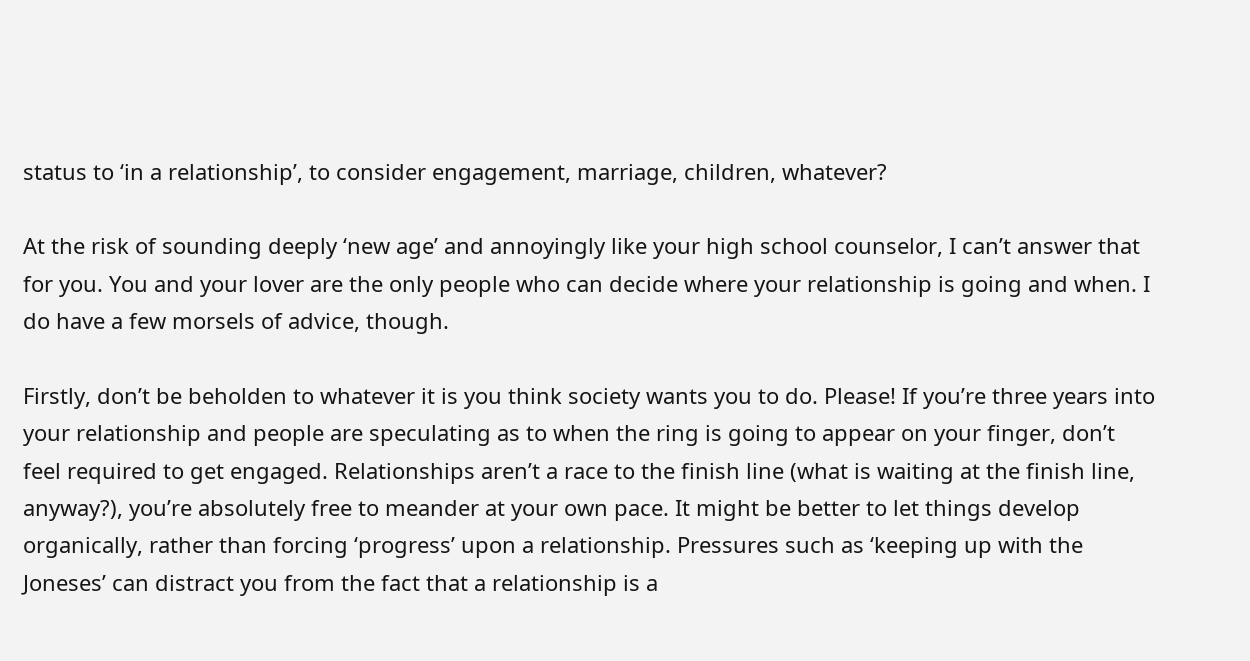status to ‘in a relationship’, to consider engagement, marriage, children, whatever?

At the risk of sounding deeply ‘new age’ and annoyingly like your high school counselor, I can’t answer that for you. You and your lover are the only people who can decide where your relationship is going and when. I do have a few morsels of advice, though.

Firstly, don’t be beholden to whatever it is you think society wants you to do. Please! If you’re three years into your relationship and people are speculating as to when the ring is going to appear on your finger, don’t feel required to get engaged. Relationships aren’t a race to the finish line (what is waiting at the finish line, anyway?), you’re absolutely free to meander at your own pace. It might be better to let things develop organically, rather than forcing ‘progress’ upon a relationship. Pressures such as ‘keeping up with the Joneses’ can distract you from the fact that a relationship is a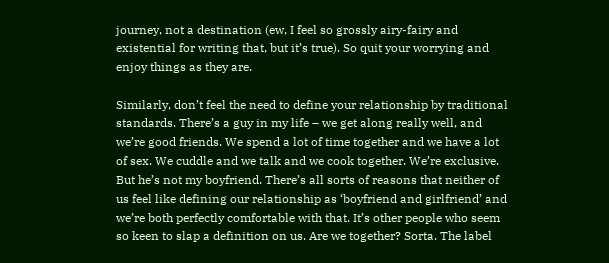journey, not a destination (ew, I feel so grossly airy-fairy and existential for writing that, but it’s true). So quit your worrying and enjoy things as they are.

Similarly, don’t feel the need to define your relationship by traditional standards. There’s a guy in my life – we get along really well, and we’re good friends. We spend a lot of time together and we have a lot of sex. We cuddle and we talk and we cook together. We’re exclusive. But he’s not my boyfriend. There’s all sorts of reasons that neither of us feel like defining our relationship as ‘boyfriend and girlfriend’ and we’re both perfectly comfortable with that. It’s other people who seem so keen to slap a definition on us. Are we together? Sorta. The label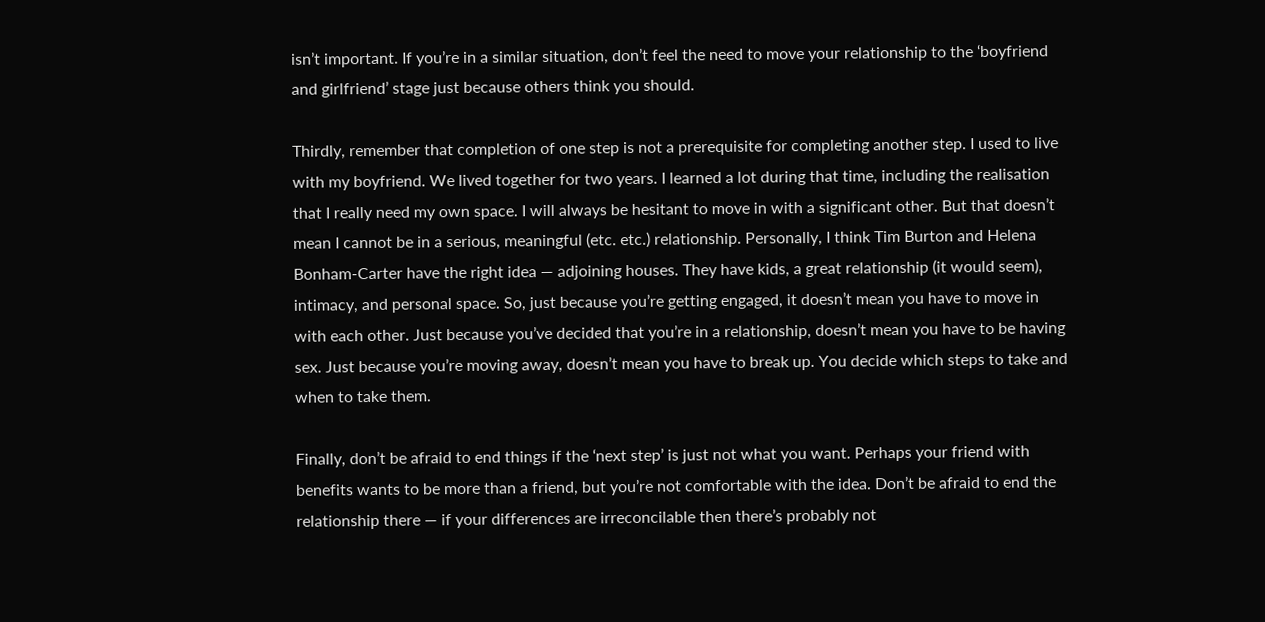isn’t important. If you’re in a similar situation, don’t feel the need to move your relationship to the ‘boyfriend and girlfriend’ stage just because others think you should.

Thirdly, remember that completion of one step is not a prerequisite for completing another step. I used to live with my boyfriend. We lived together for two years. I learned a lot during that time, including the realisation that I really need my own space. I will always be hesitant to move in with a significant other. But that doesn’t mean I cannot be in a serious, meaningful (etc. etc.) relationship. Personally, I think Tim Burton and Helena Bonham-Carter have the right idea — adjoining houses. They have kids, a great relationship (it would seem), intimacy, and personal space. So, just because you’re getting engaged, it doesn’t mean you have to move in with each other. Just because you’ve decided that you’re in a relationship, doesn’t mean you have to be having sex. Just because you’re moving away, doesn’t mean you have to break up. You decide which steps to take and when to take them.

Finally, don’t be afraid to end things if the ‘next step’ is just not what you want. Perhaps your friend with benefits wants to be more than a friend, but you’re not comfortable with the idea. Don’t be afraid to end the relationship there — if your differences are irreconcilable then there’s probably not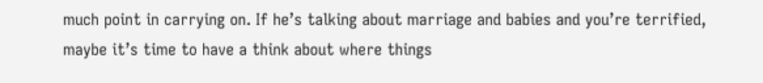much point in carrying on. If he’s talking about marriage and babies and you’re terrified, maybe it’s time to have a think about where things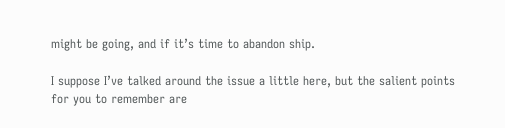might be going, and if it’s time to abandon ship.

I suppose I’ve talked around the issue a little here, but the salient points for you to remember are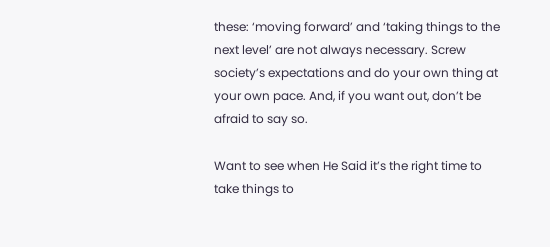these: ‘moving forward’ and ‘taking things to the next level’ are not always necessary. Screw society’s expectations and do your own thing at your own pace. And, if you want out, don’t be afraid to say so.

Want to see when He Said it’s the right time to take things to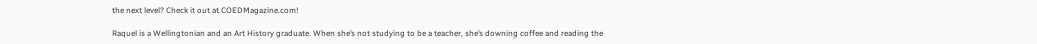the next level? Check it out at COEDMagazine.com!

Raquel is a Wellingtonian and an Art History graduate. When she’s not studying to be a teacher, she’s downing coffee and reading the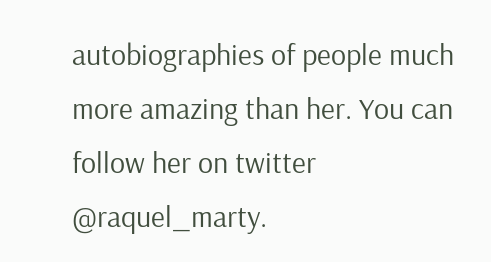autobiographies of people much more amazing than her. You can follow her on twitter @raquel_marty.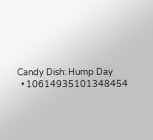Candy Dish: Hump Day
  • 10614935101348454